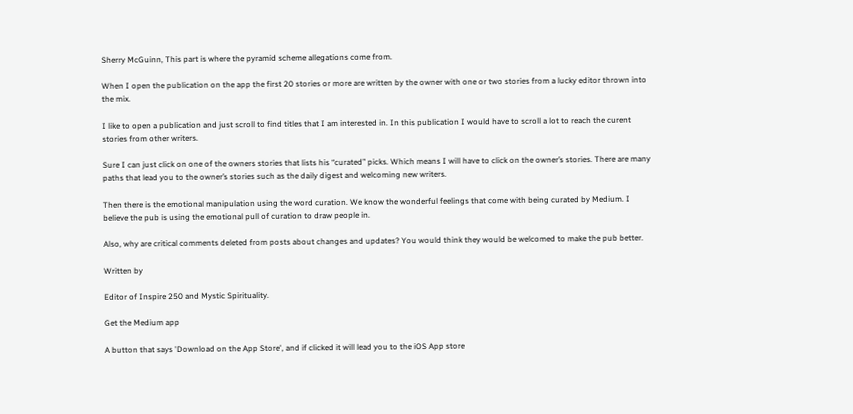Sherry McGuinn, This part is where the pyramid scheme allegations come from.

When I open the publication on the app the first 20 stories or more are written by the owner with one or two stories from a lucky editor thrown into the mix.

I like to open a publication and just scroll to find titles that I am interested in. In this publication I would have to scroll a lot to reach the curent stories from other writers.

Sure I can just click on one of the owners stories that lists his “curated” picks. Which means I will have to click on the owner’s stories. There are many paths that lead you to the owner’s stories such as the daily digest and welcoming new writers.

Then there is the emotional manipulation using the word curation. We know the wonderful feelings that come with being curated by Medium. I believe the pub is using the emotional pull of curation to draw people in.

Also, why are critical comments deleted from posts about changes and updates? You would think they would be welcomed to make the pub better.

Written by

Editor of Inspire 250 and Mystic Spirituality.

Get the Medium app

A button that says 'Download on the App Store', and if clicked it will lead you to the iOS App store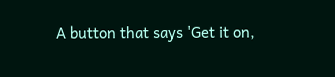A button that says 'Get it on,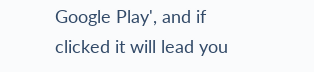Google Play', and if clicked it will lead you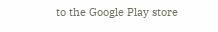to the Google Play store